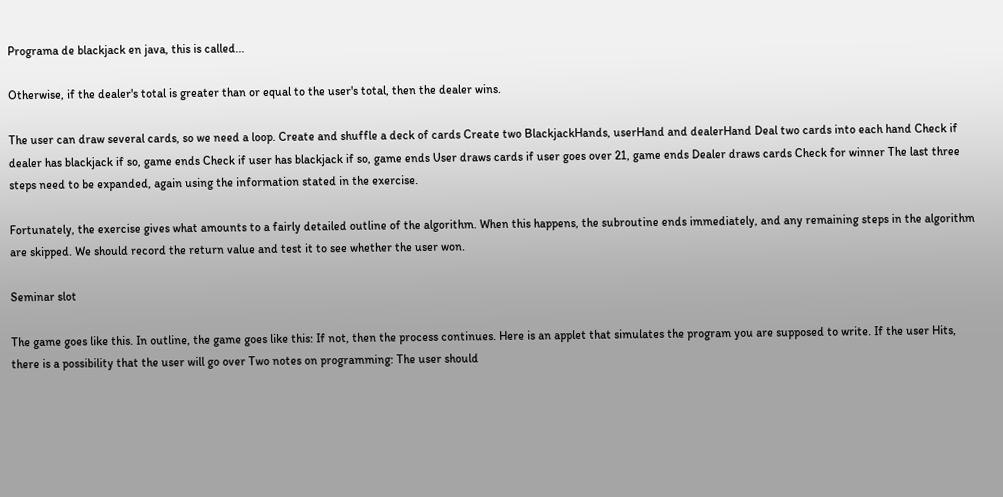Programa de blackjack en java, this is called...

Otherwise, if the dealer's total is greater than or equal to the user's total, then the dealer wins.

The user can draw several cards, so we need a loop. Create and shuffle a deck of cards Create two BlackjackHands, userHand and dealerHand Deal two cards into each hand Check if dealer has blackjack if so, game ends Check if user has blackjack if so, game ends User draws cards if user goes over 21, game ends Dealer draws cards Check for winner The last three steps need to be expanded, again using the information stated in the exercise.

Fortunately, the exercise gives what amounts to a fairly detailed outline of the algorithm. When this happens, the subroutine ends immediately, and any remaining steps in the algorithm are skipped. We should record the return value and test it to see whether the user won.

Seminar slot

The game goes like this. In outline, the game goes like this: If not, then the process continues. Here is an applet that simulates the program you are supposed to write. If the user Hits, there is a possibility that the user will go over Two notes on programming: The user should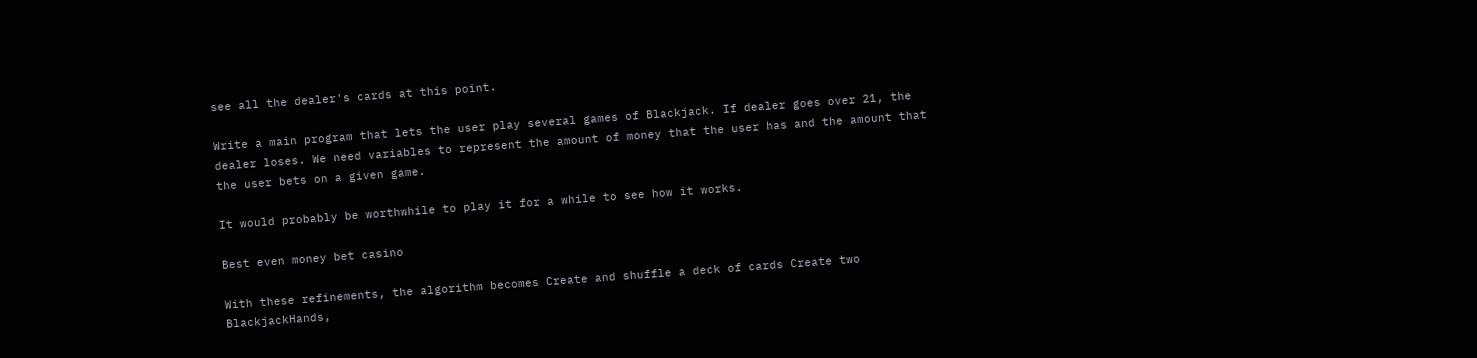see all the dealer's cards at this point.

Write a main program that lets the user play several games of Blackjack. If dealer goes over 21, the dealer loses. We need variables to represent the amount of money that the user has and the amount that the user bets on a given game.

It would probably be worthwhile to play it for a while to see how it works.

Best even money bet casino

With these refinements, the algorithm becomes Create and shuffle a deck of cards Create two BlackjackHands,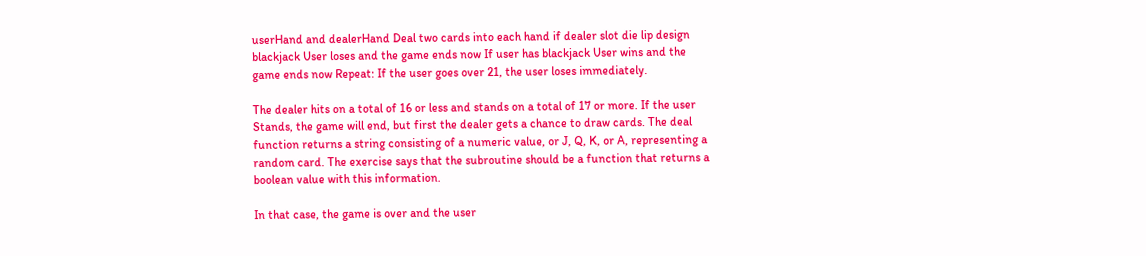userHand and dealerHand Deal two cards into each hand if dealer slot die lip design blackjack User loses and the game ends now If user has blackjack User wins and the game ends now Repeat: If the user goes over 21, the user loses immediately.

The dealer hits on a total of 16 or less and stands on a total of 17 or more. If the user Stands, the game will end, but first the dealer gets a chance to draw cards. The deal function returns a string consisting of a numeric value, or J, Q, K, or A, representing a random card. The exercise says that the subroutine should be a function that returns a boolean value with this information.

In that case, the game is over and the user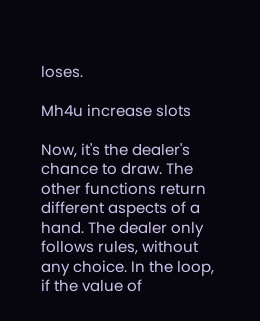loses.

Mh4u increase slots

Now, it's the dealer's chance to draw. The other functions return different aspects of a hand. The dealer only follows rules, without any choice. In the loop, if the value of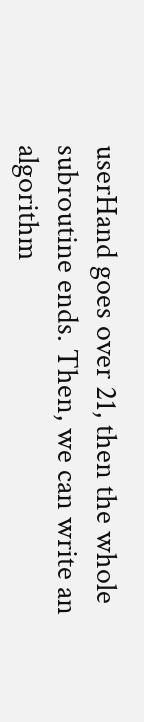userHand goes over 21, then the whole subroutine ends. Then, we can write an algorithm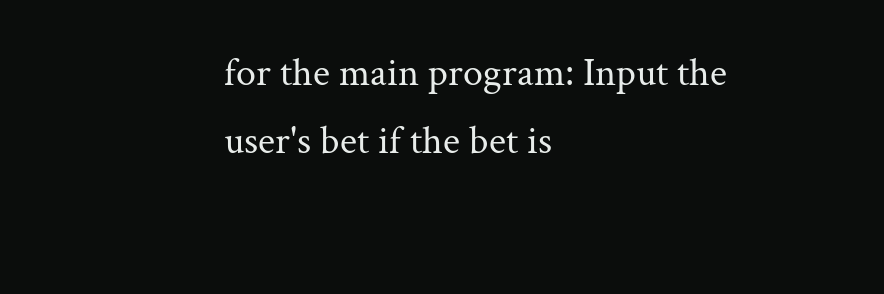for the main program: Input the user's bet if the bet is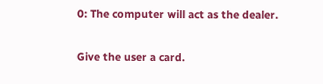0: The computer will act as the dealer.

Give the user a card.